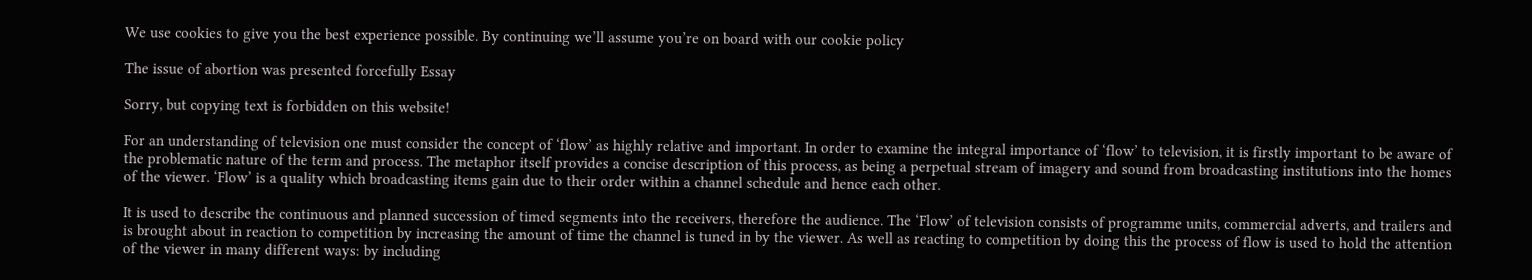We use cookies to give you the best experience possible. By continuing we’ll assume you’re on board with our cookie policy

The issue of abortion was presented forcefully Essay

Sorry, but copying text is forbidden on this website!

For an understanding of television one must consider the concept of ‘flow’ as highly relative and important. In order to examine the integral importance of ‘flow’ to television, it is firstly important to be aware of the problematic nature of the term and process. The metaphor itself provides a concise description of this process, as being a perpetual stream of imagery and sound from broadcasting institutions into the homes of the viewer. ‘Flow’ is a quality which broadcasting items gain due to their order within a channel schedule and hence each other.

It is used to describe the continuous and planned succession of timed segments into the receivers, therefore the audience. The ‘Flow’ of television consists of programme units, commercial adverts, and trailers and is brought about in reaction to competition by increasing the amount of time the channel is tuned in by the viewer. As well as reacting to competition by doing this the process of flow is used to hold the attention of the viewer in many different ways: by including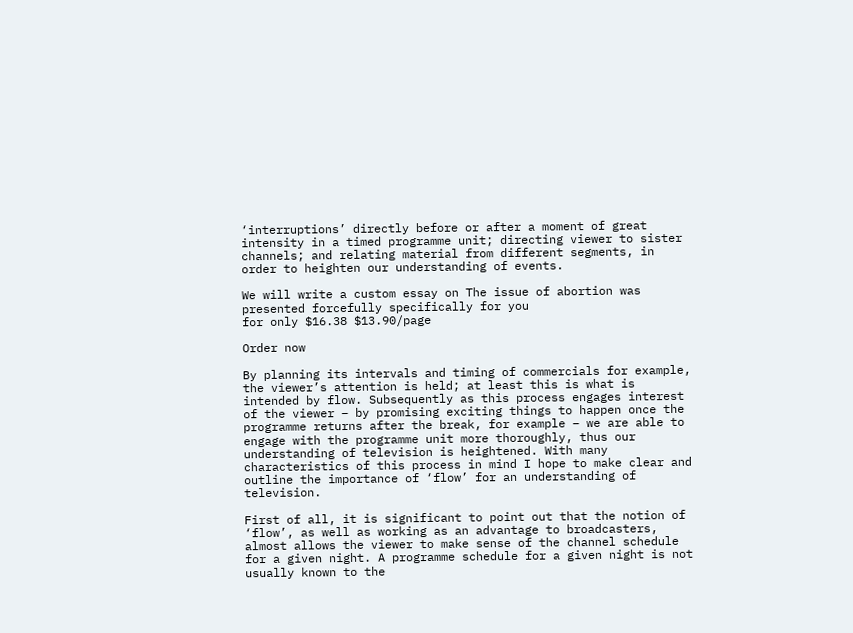‘interruptions’ directly before or after a moment of great intensity in a timed programme unit; directing viewer to sister channels; and relating material from different segments, in order to heighten our understanding of events.

We will write a custom essay on The issue of abortion was presented forcefully specifically for you
for only $16.38 $13.90/page

Order now

By planning its intervals and timing of commercials for example, the viewer’s attention is held; at least this is what is intended by flow. Subsequently as this process engages interest of the viewer – by promising exciting things to happen once the programme returns after the break, for example – we are able to engage with the programme unit more thoroughly, thus our understanding of television is heightened. With many characteristics of this process in mind I hope to make clear and outline the importance of ‘flow’ for an understanding of television.

First of all, it is significant to point out that the notion of ‘flow’, as well as working as an advantage to broadcasters, almost allows the viewer to make sense of the channel schedule for a given night. A programme schedule for a given night is not usually known to the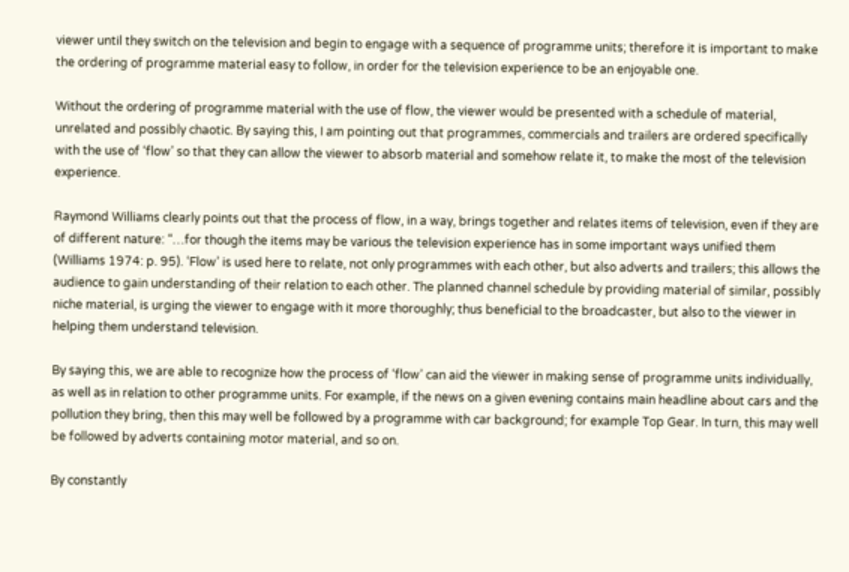viewer until they switch on the television and begin to engage with a sequence of programme units; therefore it is important to make the ordering of programme material easy to follow, in order for the television experience to be an enjoyable one.

Without the ordering of programme material with the use of flow, the viewer would be presented with a schedule of material, unrelated and possibly chaotic. By saying this, I am pointing out that programmes, commercials and trailers are ordered specifically with the use of ‘flow’ so that they can allow the viewer to absorb material and somehow relate it, to make the most of the television experience.

Raymond Williams clearly points out that the process of flow, in a way, brings together and relates items of television, even if they are of different nature: “…for though the items may be various the television experience has in some important ways unified them (Williams 1974: p. 95). ‘Flow’ is used here to relate, not only programmes with each other, but also adverts and trailers; this allows the audience to gain understanding of their relation to each other. The planned channel schedule by providing material of similar, possibly niche material, is urging the viewer to engage with it more thoroughly; thus beneficial to the broadcaster, but also to the viewer in helping them understand television.

By saying this, we are able to recognize how the process of ‘flow’ can aid the viewer in making sense of programme units individually, as well as in relation to other programme units. For example, if the news on a given evening contains main headline about cars and the pollution they bring, then this may well be followed by a programme with car background; for example Top Gear. In turn, this may well be followed by adverts containing motor material, and so on.

By constantly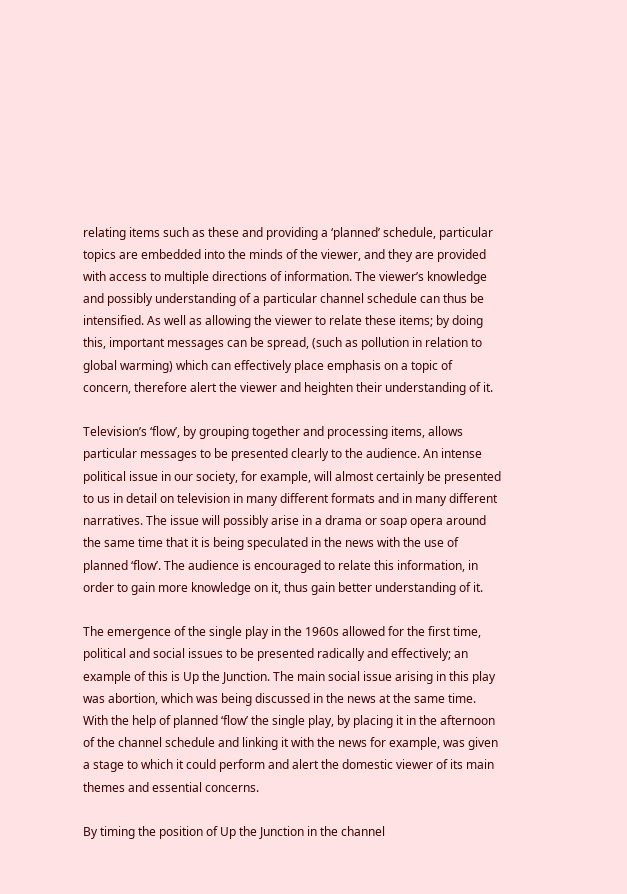relating items such as these and providing a ‘planned’ schedule, particular topics are embedded into the minds of the viewer, and they are provided with access to multiple directions of information. The viewer’s knowledge and possibly understanding of a particular channel schedule can thus be intensified. As well as allowing the viewer to relate these items; by doing this, important messages can be spread, (such as pollution in relation to global warming) which can effectively place emphasis on a topic of concern, therefore alert the viewer and heighten their understanding of it.

Television’s ‘flow’, by grouping together and processing items, allows particular messages to be presented clearly to the audience. An intense political issue in our society, for example, will almost certainly be presented to us in detail on television in many different formats and in many different narratives. The issue will possibly arise in a drama or soap opera around the same time that it is being speculated in the news with the use of planned ‘flow’. The audience is encouraged to relate this information, in order to gain more knowledge on it, thus gain better understanding of it.

The emergence of the single play in the 1960s allowed for the first time, political and social issues to be presented radically and effectively; an example of this is Up the Junction. The main social issue arising in this play was abortion, which was being discussed in the news at the same time. With the help of planned ‘flow’ the single play, by placing it in the afternoon of the channel schedule and linking it with the news for example, was given a stage to which it could perform and alert the domestic viewer of its main themes and essential concerns.

By timing the position of Up the Junction in the channel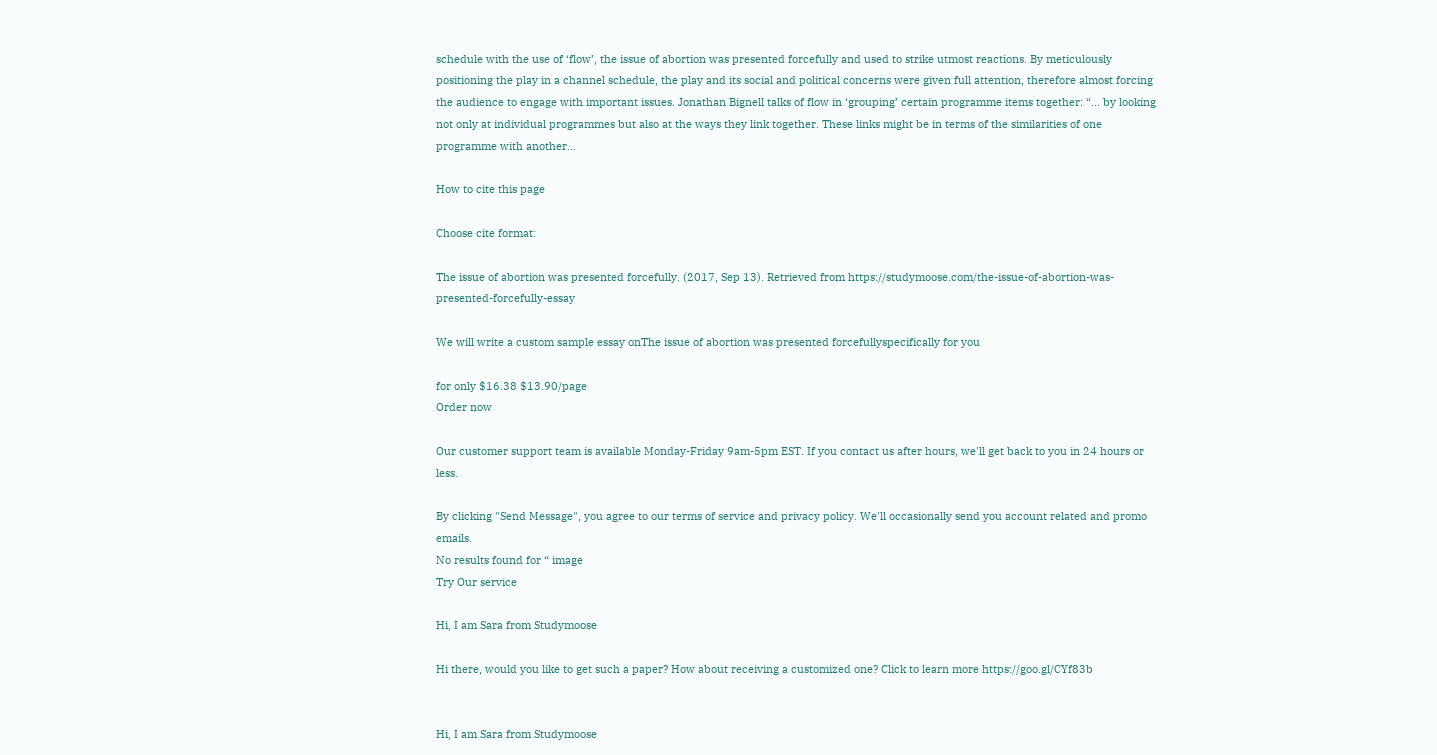schedule with the use of ‘flow’, the issue of abortion was presented forcefully and used to strike utmost reactions. By meticulously positioning the play in a channel schedule, the play and its social and political concerns were given full attention, therefore almost forcing the audience to engage with important issues. Jonathan Bignell talks of flow in ‘grouping’ certain programme items together: “… by looking not only at individual programmes but also at the ways they link together. These links might be in terms of the similarities of one programme with another…

How to cite this page

Choose cite format:

The issue of abortion was presented forcefully. (2017, Sep 13). Retrieved from https://studymoose.com/the-issue-of-abortion-was-presented-forcefully-essay

We will write a custom sample essay onThe issue of abortion was presented forcefullyspecifically for you

for only $16.38 $13.90/page
Order now

Our customer support team is available Monday-Friday 9am-5pm EST. If you contact us after hours, we'll get back to you in 24 hours or less.

By clicking "Send Message", you agree to our terms of service and privacy policy. We'll occasionally send you account related and promo emails.
No results found for “ image
Try Our service

Hi, I am Sara from Studymoose

Hi there, would you like to get such a paper? How about receiving a customized one? Click to learn more https://goo.gl/CYf83b


Hi, I am Sara from Studymoose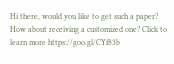Hi there, would you like to get such a paper? How about receiving a customized one? Click to learn more https://goo.gl/CYf83b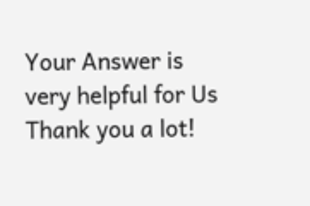Your Answer is very helpful for Us
Thank you a lot!